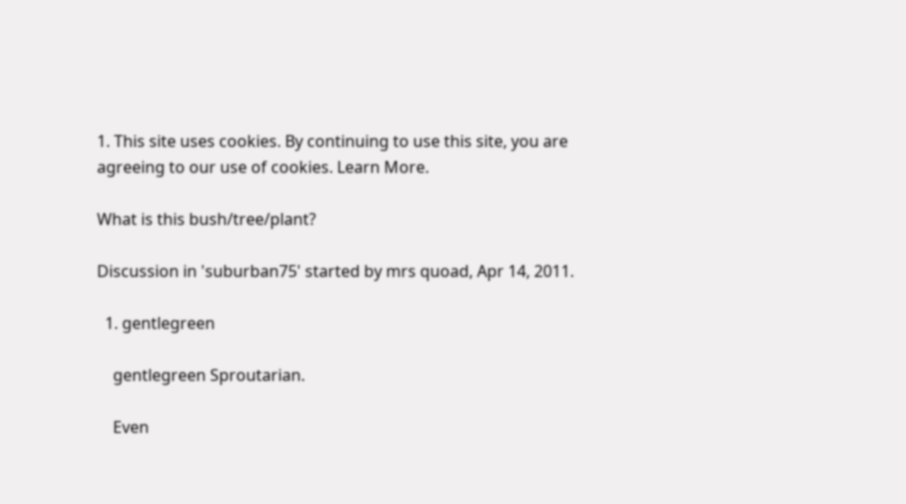1. This site uses cookies. By continuing to use this site, you are agreeing to our use of cookies. Learn More.

What is this bush/tree/plant?

Discussion in 'suburban75' started by mrs quoad, Apr 14, 2011.

  1. gentlegreen

    gentlegreen Sproutarian.

    Even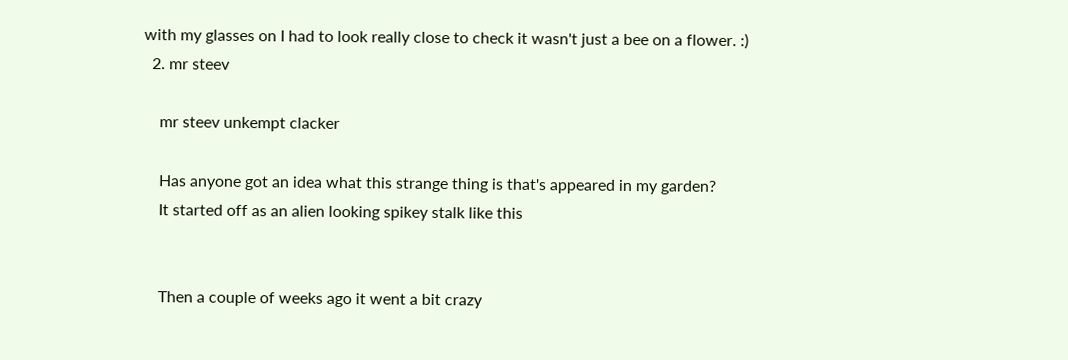with my glasses on I had to look really close to check it wasn't just a bee on a flower. :)
  2. mr steev

    mr steev unkempt clacker

    Has anyone got an idea what this strange thing is that's appeared in my garden?
    It started off as an alien looking spikey stalk like this


    Then a couple of weeks ago it went a bit crazy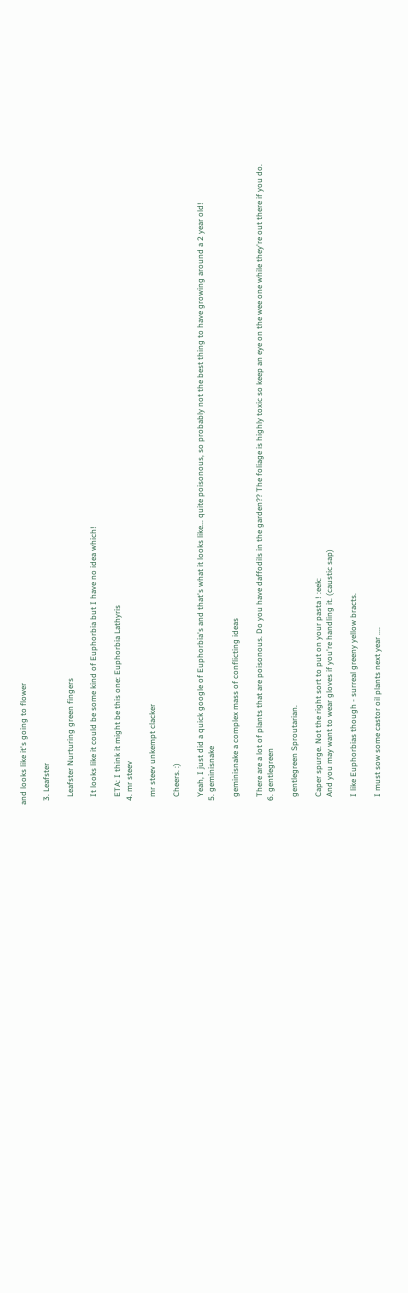and looks like it's going to flower

  3. Leafster

    Leafster Nurturing green fingers

    It looks like it could be some kind of Euphorbia but I have no idea which!

    ETA: I think it might be this one: Euphorbia Lathyris
  4. mr steev

    mr steev unkempt clacker

    Cheers. :)

    Yeah, I just did a quick google of Euphorbia's and that's what it looks like... quite poisonous, so probably not the best thing to have growing around a 2 year old!
  5. geminisnake

    geminisnake a complex mass of conflicting ideas

    There are a lot of plants that are poisonous. Do you have daffodils in the garden?? The foliage is highly toxic so keep an eye on the wee one while they're out there if you do.
  6. gentlegreen

    gentlegreen Sproutarian.

    Caper spurge. Not the right sort to put on your pasta ! :eek:
    And you may want to wear gloves if you're handling it. (caustic sap)

    I like Euphorbias though - surreal greeny yellow bracts.

    I must sow some castor oil plants next year ....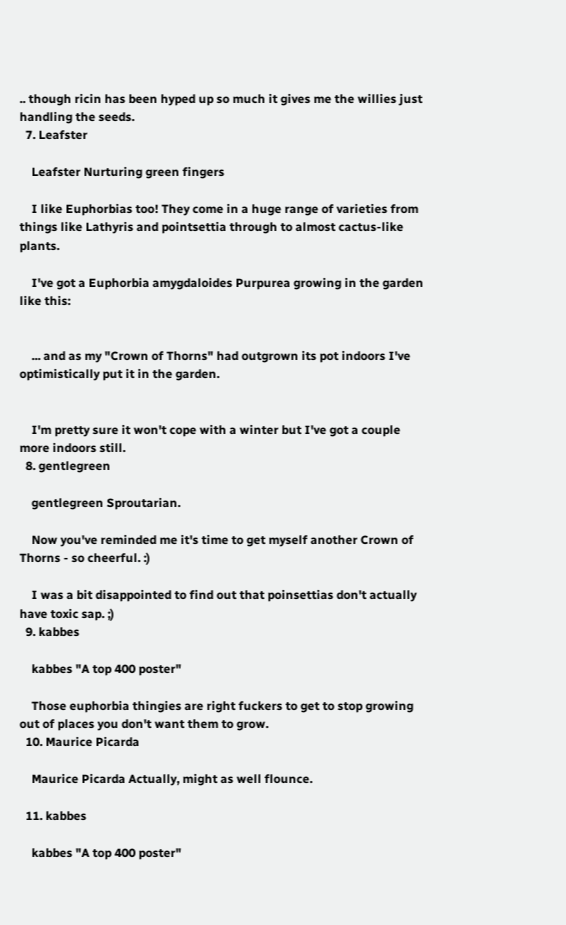.. though ricin has been hyped up so much it gives me the willies just handling the seeds.
  7. Leafster

    Leafster Nurturing green fingers

    I like Euphorbias too! They come in a huge range of varieties from things like Lathyris and pointsettia through to almost cactus-like plants.

    I've got a Euphorbia amygdaloides Purpurea growing in the garden like this:


    ... and as my "Crown of Thorns" had outgrown its pot indoors I've optimistically put it in the garden.


    I'm pretty sure it won't cope with a winter but I've got a couple more indoors still.
  8. gentlegreen

    gentlegreen Sproutarian.

    Now you've reminded me it's time to get myself another Crown of Thorns - so cheerful. :)

    I was a bit disappointed to find out that poinsettias don't actually have toxic sap. ;)
  9. kabbes

    kabbes "A top 400 poster"

    Those euphorbia thingies are right fuckers to get to stop growing out of places you don't want them to grow.
  10. Maurice Picarda

    Maurice Picarda Actually, might as well flounce.

  11. kabbes

    kabbes "A top 400 poster"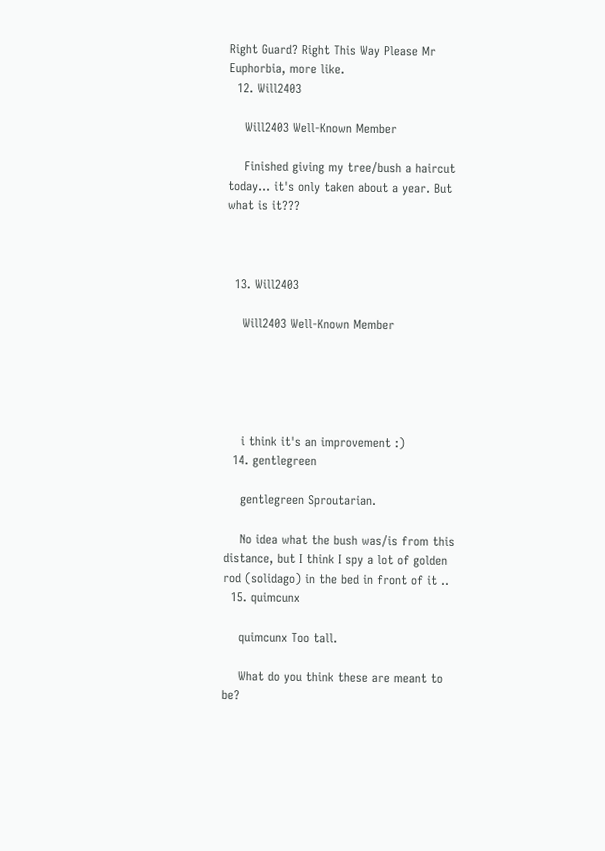Right Guard? Right This Way Please Mr Euphorbia, more like.
  12. Will2403

    Will2403 Well-Known Member

    Finished giving my tree/bush a haircut today... it's only taken about a year. But what is it???



  13. Will2403

    Will2403 Well-Known Member





    i think it's an improvement :)
  14. gentlegreen

    gentlegreen Sproutarian.

    No idea what the bush was/is from this distance, but I think I spy a lot of golden rod (solidago) in the bed in front of it ..
  15. quimcunx

    quimcunx Too tall.

    What do you think these are meant to be?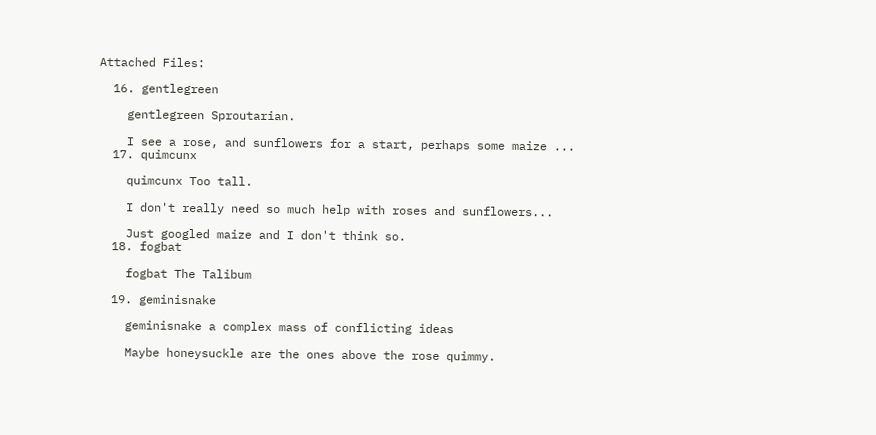Attached Files:

  16. gentlegreen

    gentlegreen Sproutarian.

    I see a rose, and sunflowers for a start, perhaps some maize ...
  17. quimcunx

    quimcunx Too tall.

    I don't really need so much help with roses and sunflowers...

    Just googled maize and I don't think so.
  18. fogbat

    fogbat The Talibum

  19. geminisnake

    geminisnake a complex mass of conflicting ideas

    Maybe honeysuckle are the ones above the rose quimmy.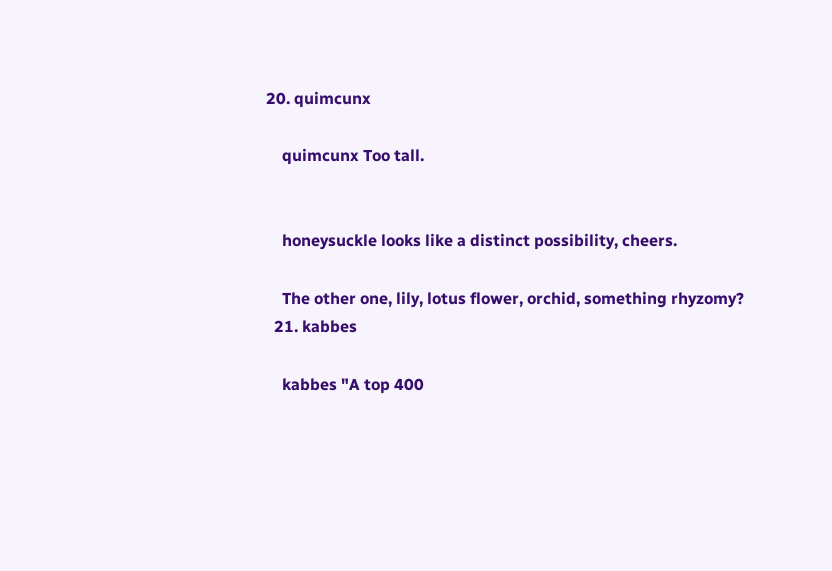20. quimcunx

    quimcunx Too tall.


    honeysuckle looks like a distinct possibility, cheers.

    The other one, lily, lotus flower, orchid, something rhyzomy?
  21. kabbes

    kabbes "A top 400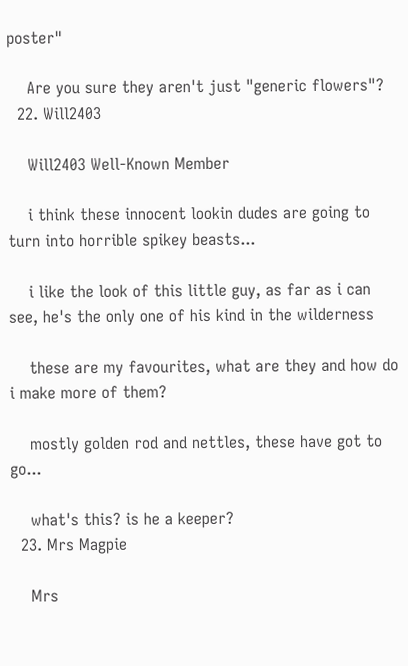poster"

    Are you sure they aren't just "generic flowers"?
  22. Will2403

    Will2403 Well-Known Member

    i think these innocent lookin dudes are going to turn into horrible spikey beasts...

    i like the look of this little guy, as far as i can see, he's the only one of his kind in the wilderness

    these are my favourites, what are they and how do i make more of them?

    mostly golden rod and nettles, these have got to go...

    what's this? is he a keeper?
  23. Mrs Magpie

    Mrs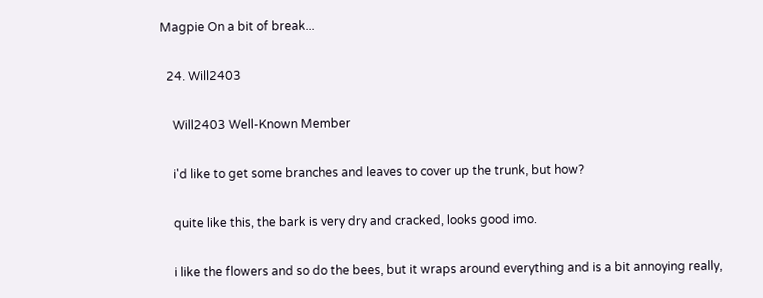Magpie On a bit of break...

  24. Will2403

    Will2403 Well-Known Member

    i'd like to get some branches and leaves to cover up the trunk, but how?

    quite like this, the bark is very dry and cracked, looks good imo.

    i like the flowers and so do the bees, but it wraps around everything and is a bit annoying really,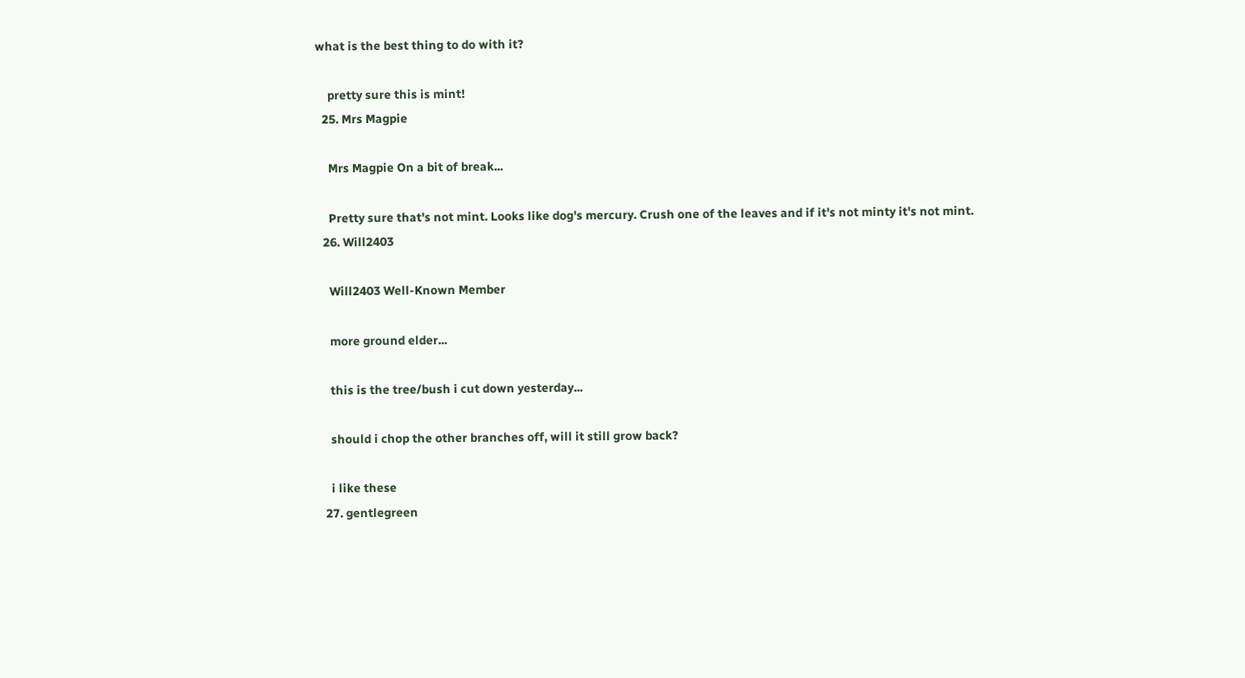what is the best thing to do with it?

    pretty sure this is mint!
  25. Mrs Magpie

    Mrs Magpie On a bit of break...

    Pretty sure that's not mint. Looks like dog's mercury. Crush one of the leaves and if it's not minty it's not mint.
  26. Will2403

    Will2403 Well-Known Member

    more ground elder...

    this is the tree/bush i cut down yesterday...

    should i chop the other branches off, will it still grow back?

    i like these
  27. gentlegreen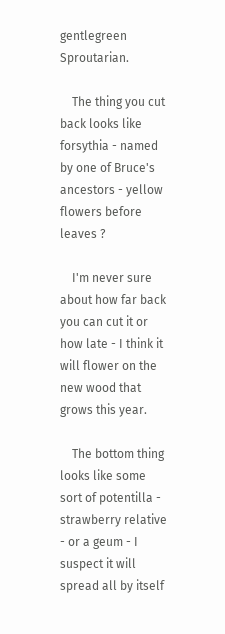gentlegreen Sproutarian.

    The thing you cut back looks like forsythia - named by one of Bruce's ancestors - yellow flowers before leaves ?

    I'm never sure about how far back you can cut it or how late - I think it will flower on the new wood that grows this year.

    The bottom thing looks like some sort of potentilla - strawberry relative - or a geum - I suspect it will spread all by itself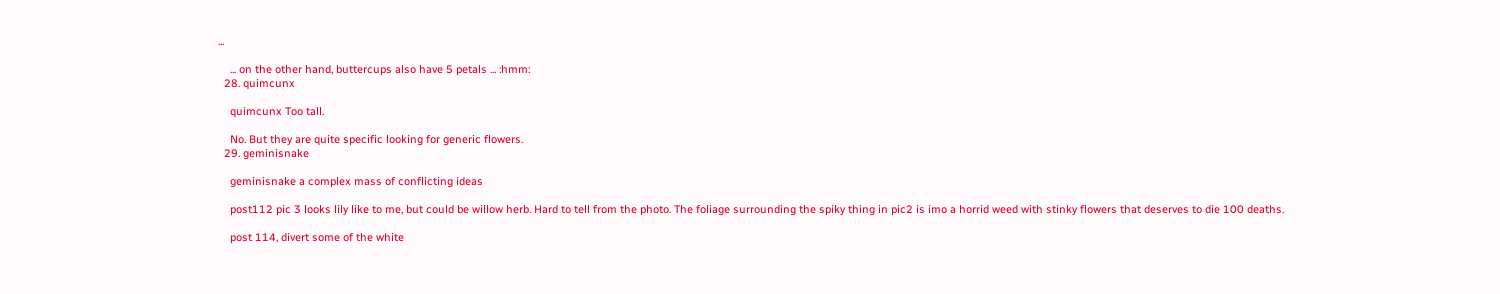...

    ... on the other hand, buttercups also have 5 petals ... :hmm:
  28. quimcunx

    quimcunx Too tall.

    No. But they are quite specific looking for generic flowers.
  29. geminisnake

    geminisnake a complex mass of conflicting ideas

    post112 pic 3 looks lily like to me, but could be willow herb. Hard to tell from the photo. The foliage surrounding the spiky thing in pic2 is imo a horrid weed with stinky flowers that deserves to die 100 deaths.

    post 114, divert some of the white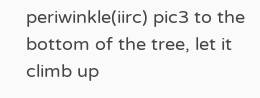periwinkle(iirc) pic3 to the bottom of the tree, let it climb up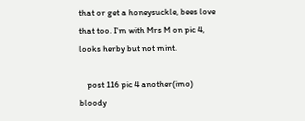that or get a honeysuckle, bees love that too. I'm with Mrs M on pic 4, looks herby but not mint.

    post 116 pic 4 another(imo) bloody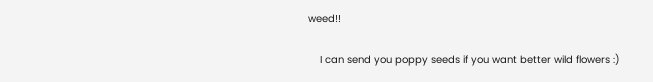weed!!

    I can send you poppy seeds if you want better wild flowers :)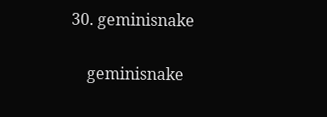30. geminisnake

    geminisnake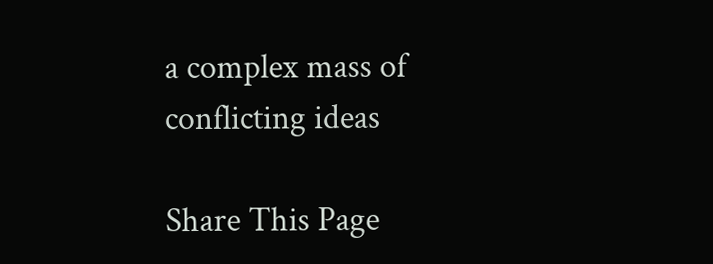a complex mass of conflicting ideas

Share This Page